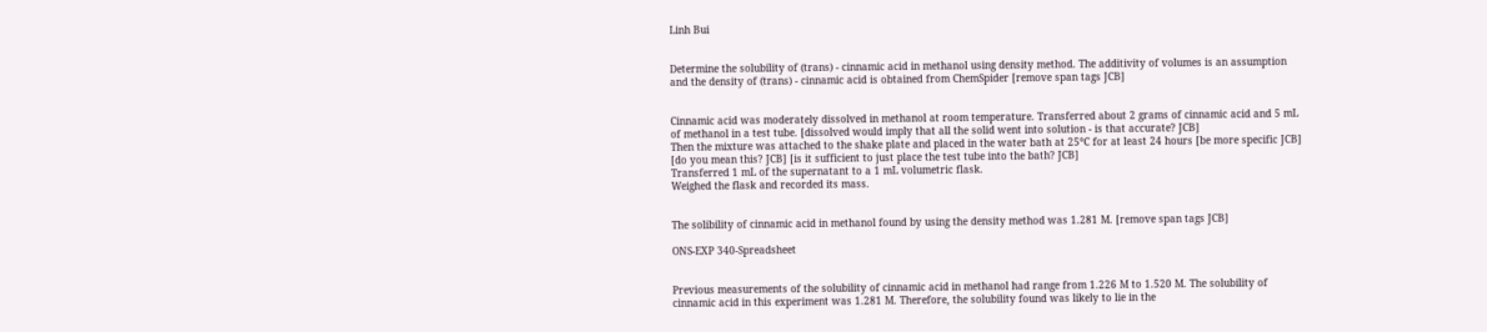Linh Bui


Determine the solubility of (trans) - cinnamic acid in methanol using density method. The additivity of volumes is an assumption and the density of (trans) - cinnamic acid is obtained from ChemSpider [remove span tags JCB]


Cinnamic acid was moderately dissolved in methanol at room temperature. Transferred about 2 grams of cinnamic acid and 5 mL of methanol in a test tube. [dissolved would imply that all the solid went into solution - is that accurate? JCB]
Then the mixture was attached to the shake plate and placed in the water bath at 25°C for at least 24 hours [be more specific JCB] [do you mean this? JCB] [is it sufficient to just place the test tube into the bath? JCB]
Transferred 1 mL of the supernatant to a 1 mL volumetric flask.
Weighed the flask and recorded its mass.


The solibility of cinnamic acid in methanol found by using the density method was 1.281 M. [remove span tags JCB]

ONS-EXP 340-Spreadsheet


Previous measurements of the solubility of cinnamic acid in methanol had range from 1.226 M to 1.520 M. The solubility of cinnamic acid in this experiment was 1.281 M. Therefore, the solubility found was likely to lie in the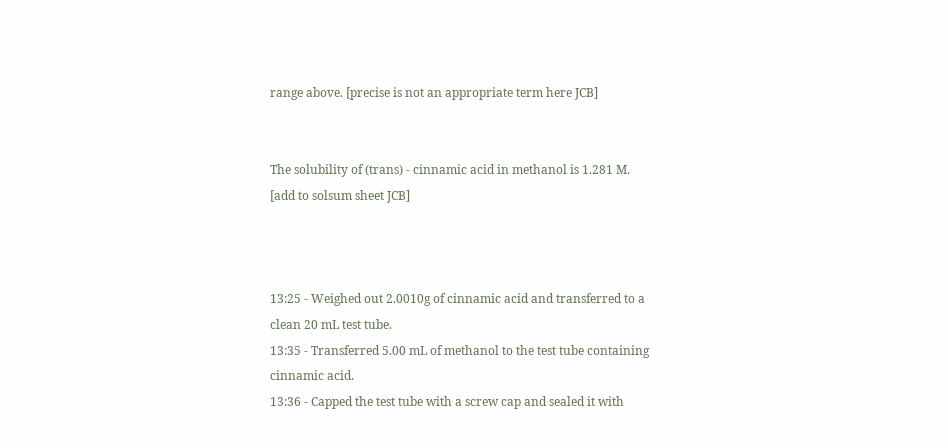range above. [precise is not an appropriate term here JCB]


The solubility of (trans) - cinnamic acid in methanol is 1.281 M.
[add to solsum sheet JCB]



13:25 - Weighed out 2.0010g of cinnamic acid and transferred to a clean 20 mL test tube.
13:35 - Transferred 5.00 mL of methanol to the test tube containing cinnamic acid.
13:36 - Capped the test tube with a screw cap and sealed it with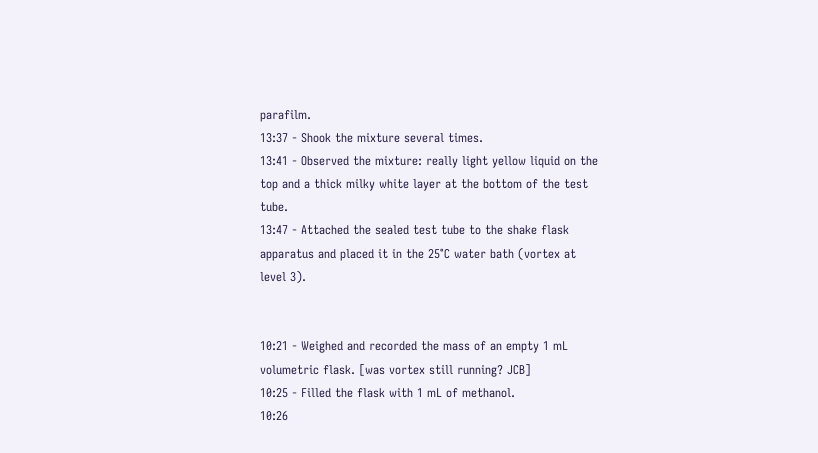parafilm.
13:37 - Shook the mixture several times.
13:41 - Observed the mixture: really light yellow liquid on the top and a thick milky white layer at the bottom of the test tube.
13:47 - Attached the sealed test tube to the shake flask apparatus and placed it in the 25°C water bath (vortex at level 3).


10:21 - Weighed and recorded the mass of an empty 1 mL volumetric flask. [was vortex still running? JCB]
10:25 - Filled the flask with 1 mL of methanol.
10:26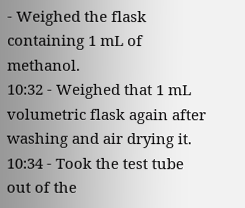- Weighed the flask containing 1 mL of methanol.
10:32 - Weighed that 1 mL volumetric flask again after washing and air drying it.
10:34 - Took the test tube out of the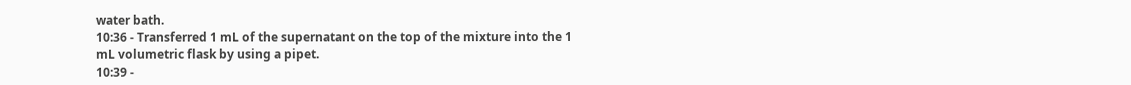water bath.
10:36 - Transferred 1 mL of the supernatant on the top of the mixture into the 1 mL volumetric flask by using a pipet.
10:39 -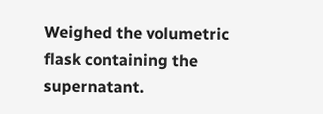Weighed the volumetric flask containing the supernatant.